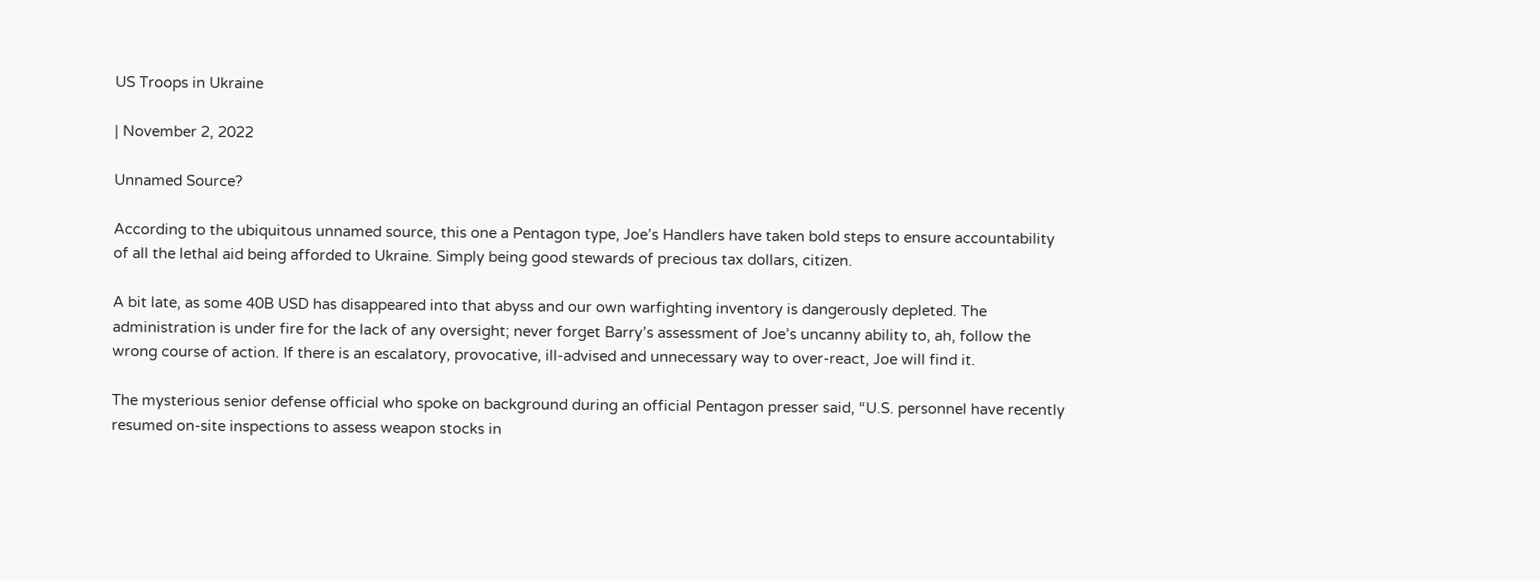US Troops in Ukraine

| November 2, 2022

Unnamed Source?

According to the ubiquitous unnamed source, this one a Pentagon type, Joe’s Handlers have taken bold steps to ensure accountability of all the lethal aid being afforded to Ukraine. Simply being good stewards of precious tax dollars, citizen.

A bit late, as some 40B USD has disappeared into that abyss and our own warfighting inventory is dangerously depleted. The administration is under fire for the lack of any oversight; never forget Barry’s assessment of Joe’s uncanny ability to, ah, follow the wrong course of action. If there is an escalatory, provocative, ill-advised and unnecessary way to over-react, Joe will find it.

The mysterious senior defense official who spoke on background during an official Pentagon presser said, “U.S. personnel have recently resumed on-site inspections to assess weapon stocks in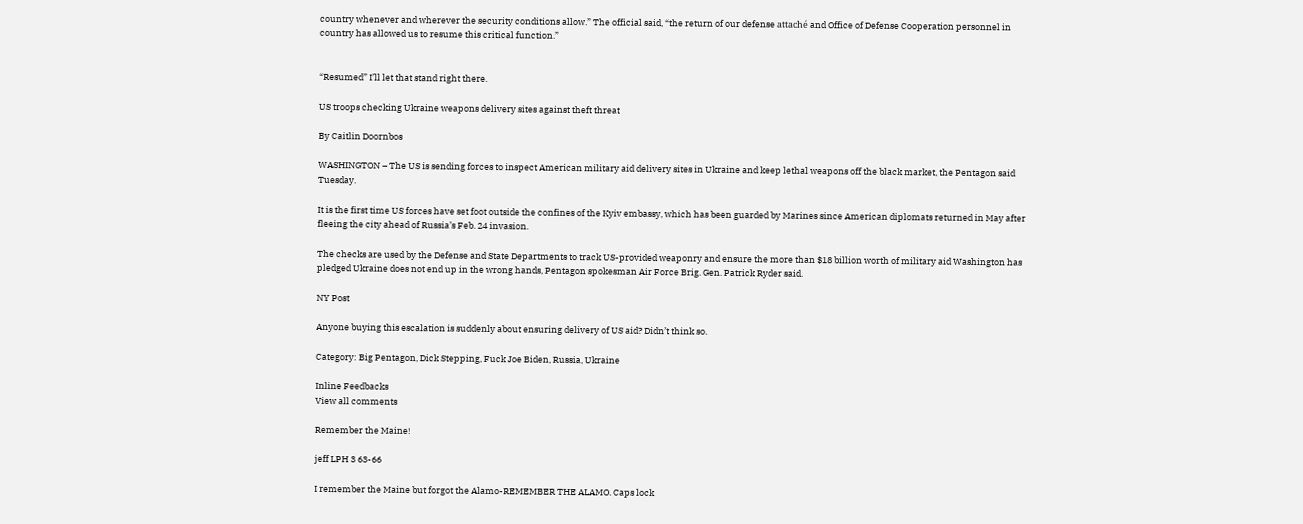country whenever and wherever the security conditions allow.” The official said, “the return of our defense attaché and Office of Defense Cooperation personnel in country has allowed us to resume this critical function.”


“Resumed” I’ll let that stand right there.

US troops checking Ukraine weapons delivery sites against theft threat

By Caitlin Doornbos

WASHINGTON – The US is sending forces to inspect American military aid delivery sites in Ukraine and keep lethal weapons off the black market, the Pentagon said Tuesday.

It is the first time US forces have set foot outside the confines of the Kyiv embassy, which has been guarded by Marines since American diplomats returned in May after fleeing the city ahead of Russia’s Feb. 24 invasion.

The checks are used by the Defense and State Departments to track US-provided weaponry and ensure the more than $18 billion worth of military aid Washington has pledged Ukraine does not end up in the wrong hands, Pentagon spokesman Air Force Brig. Gen. Patrick Ryder said.

NY Post

Anyone buying this escalation is suddenly about ensuring delivery of US aid? Didn’t think so.

Category: Big Pentagon, Dick Stepping, Fuck Joe Biden, Russia, Ukraine

Inline Feedbacks
View all comments

Remember the Maine!

jeff LPH 3 63-66

I remember the Maine but forgot the Alamo-REMEMBER THE ALAMO. Caps lock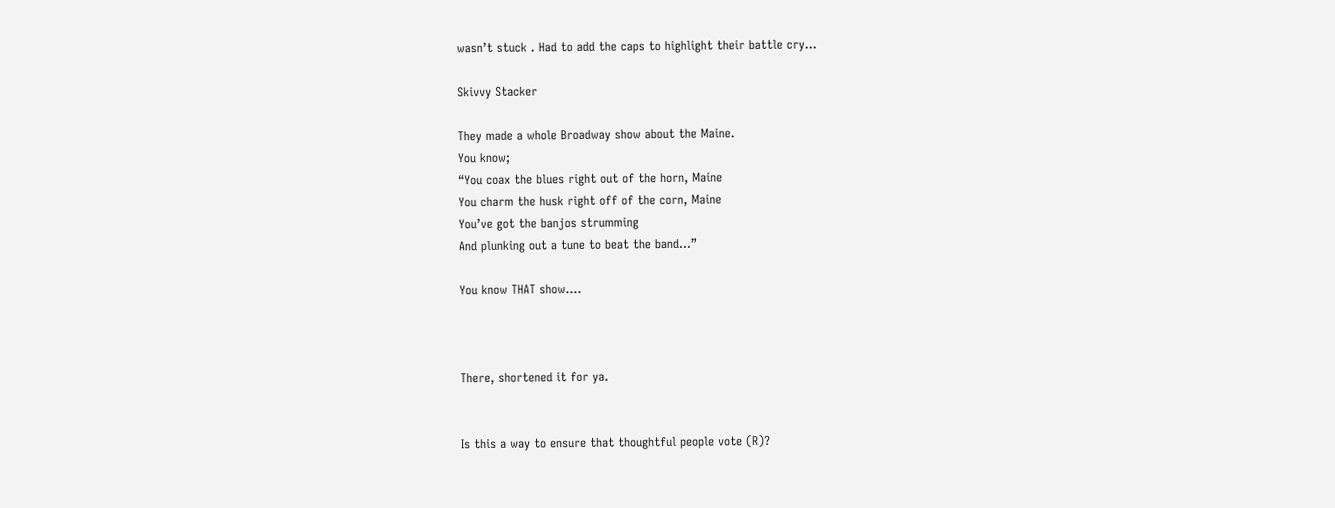wasn’t stuck . Had to add the caps to highlight their battle cry…

Skivvy Stacker

They made a whole Broadway show about the Maine.
You know;
“You coax the blues right out of the horn, Maine
You charm the husk right off of the corn, Maine
You’ve got the banjos strumming
And plunking out a tune to beat the band…”

You know THAT show….



There, shortened it for ya.


Is this a way to ensure that thoughtful people vote (R)?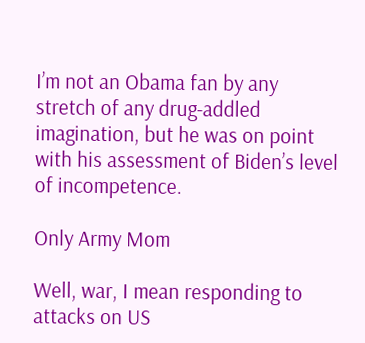I’m not an Obama fan by any stretch of any drug-addled imagination, but he was on point with his assessment of Biden’s level of incompetence.

Only Army Mom

Well, war, I mean responding to attacks on US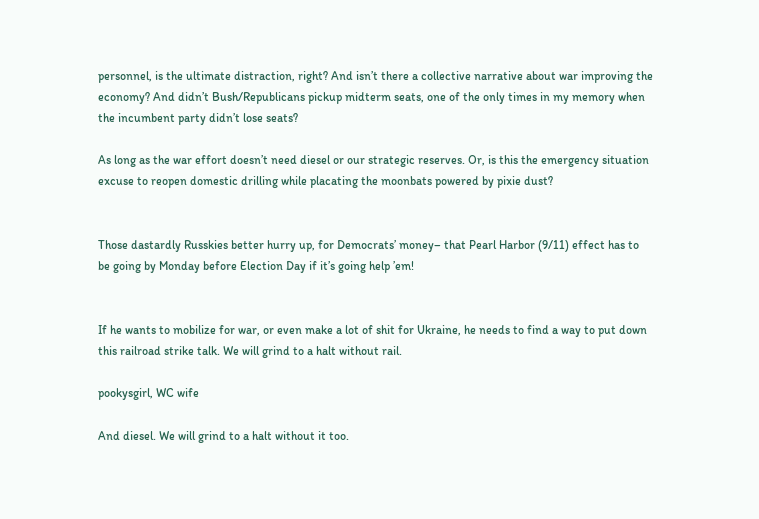personnel, is the ultimate distraction, right? And isn’t there a collective narrative about war improving the economy? And didn’t Bush/Republicans pickup midterm seats, one of the only times in my memory when the incumbent party didn’t lose seats?

As long as the war effort doesn’t need diesel or our strategic reserves. Or, is this the emergency situation excuse to reopen domestic drilling while placating the moonbats powered by pixie dust?


Those dastardly Russkies better hurry up, for Democrats’ money– that Pearl Harbor (9/11) effect has to be going by Monday before Election Day if it’s going help ’em!


If he wants to mobilize for war, or even make a lot of shit for Ukraine, he needs to find a way to put down this railroad strike talk. We will grind to a halt without rail.

pookysgirl, WC wife

And diesel. We will grind to a halt without it too.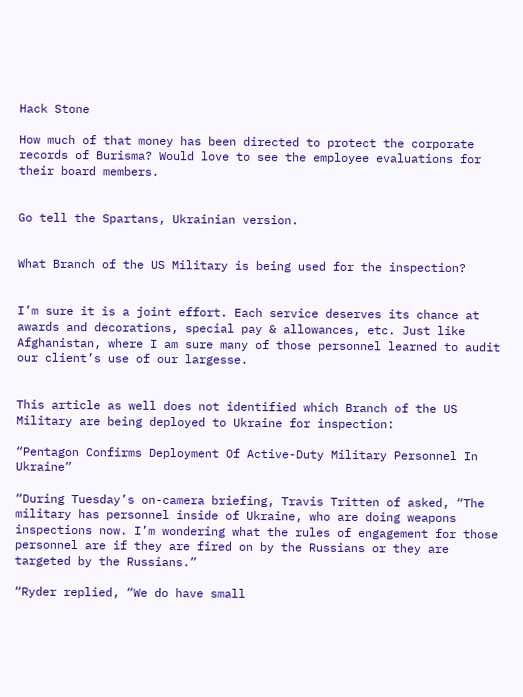Hack Stone

How much of that money has been directed to protect the corporate records of Burisma? Would love to see the employee evaluations for their board members.


Go tell the Spartans, Ukrainian version.


What Branch of the US Military is being used for the inspection?


I’m sure it is a joint effort. Each service deserves its chance at awards and decorations, special pay & allowances, etc. Just like Afghanistan, where I am sure many of those personnel learned to audit our client’s use of our largesse.


This article as well does not identified which Branch of the US Military are being deployed to Ukraine for inspection:

“Pentagon Confirms Deployment Of Active-Duty Military Personnel In Ukraine”

“During Tuesday’s on-camera briefing, Travis Tritten of asked, “The military has personnel inside of Ukraine, who are doing weapons inspections now. I’m wondering what the rules of engagement for those personnel are if they are fired on by the Russians or they are targeted by the Russians.”

“Ryder replied, “We do have small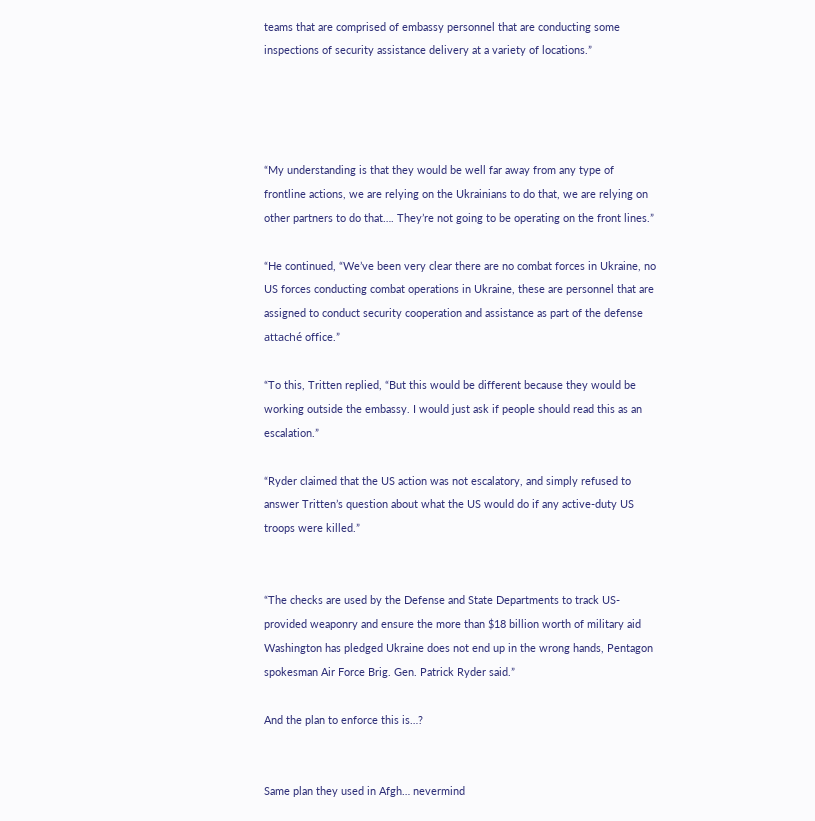teams that are comprised of embassy personnel that are conducting some inspections of security assistance delivery at a variety of locations.”




“My understanding is that they would be well far away from any type of frontline actions, we are relying on the Ukrainians to do that, we are relying on other partners to do that…. They’re not going to be operating on the front lines.”

“He continued, “We’ve been very clear there are no combat forces in Ukraine, no US forces conducting combat operations in Ukraine, these are personnel that are assigned to conduct security cooperation and assistance as part of the defense attaché office.”

“To this, Tritten replied, “But this would be different because they would be working outside the embassy. I would just ask if people should read this as an escalation.”

“Ryder claimed that the US action was not escalatory, and simply refused to answer Tritten’s question about what the US would do if any active-duty US troops were killed.”


“The checks are used by the Defense and State Departments to track US-provided weaponry and ensure the more than $18 billion worth of military aid Washington has pledged Ukraine does not end up in the wrong hands, Pentagon spokesman Air Force Brig. Gen. Patrick Ryder said.”

And the plan to enforce this is…?


Same plan they used in Afgh… nevermind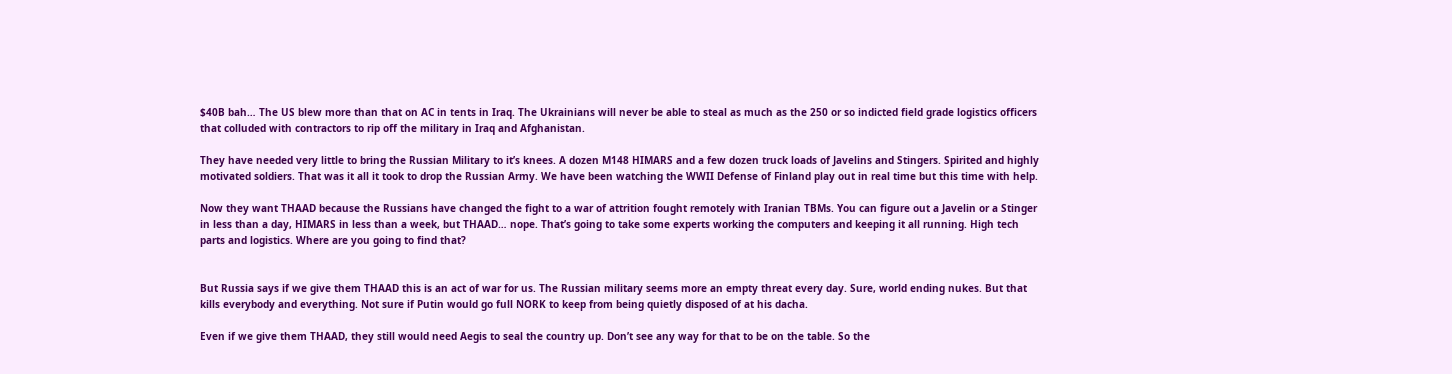$40B bah… The US blew more than that on AC in tents in Iraq. The Ukrainians will never be able to steal as much as the 250 or so indicted field grade logistics officers that colluded with contractors to rip off the military in Iraq and Afghanistan.

They have needed very little to bring the Russian Military to it’s knees. A dozen M148 HIMARS and a few dozen truck loads of Javelins and Stingers. Spirited and highly motivated soldiers. That was it all it took to drop the Russian Army. We have been watching the WWII Defense of Finland play out in real time but this time with help.

Now they want THAAD because the Russians have changed the fight to a war of attrition fought remotely with Iranian TBMs. You can figure out a Javelin or a Stinger in less than a day, HIMARS in less than a week, but THAAD… nope. That’s going to take some experts working the computers and keeping it all running. High tech parts and logistics. Where are you going to find that?


But Russia says if we give them THAAD this is an act of war for us. The Russian military seems more an empty threat every day. Sure, world ending nukes. But that kills everybody and everything. Not sure if Putin would go full NORK to keep from being quietly disposed of at his dacha.

Even if we give them THAAD, they still would need Aegis to seal the country up. Don’t see any way for that to be on the table. So the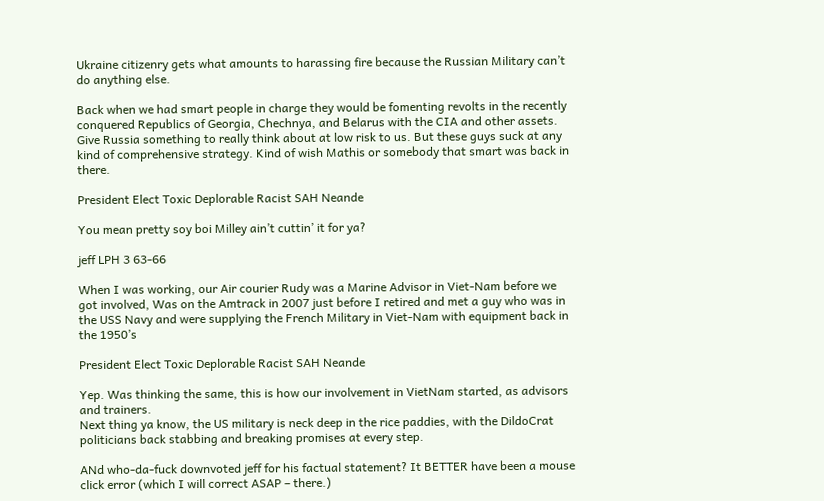Ukraine citizenry gets what amounts to harassing fire because the Russian Military can’t do anything else.

Back when we had smart people in charge they would be fomenting revolts in the recently conquered Republics of Georgia, Chechnya, and Belarus with the CIA and other assets. Give Russia something to really think about at low risk to us. But these guys suck at any kind of comprehensive strategy. Kind of wish Mathis or somebody that smart was back in there.

President Elect Toxic Deplorable Racist SAH Neande

You mean pretty soy boi Milley ain’t cuttin’ it for ya?

jeff LPH 3 63-66

When I was working, our Air courier Rudy was a Marine Advisor in Viet-Nam before we got involved, Was on the Amtrack in 2007 just before I retired and met a guy who was in the USS Navy and were supplying the French Military in Viet-Nam with equipment back in the 1950’s

President Elect Toxic Deplorable Racist SAH Neande

Yep. Was thinking the same, this is how our involvement in VietNam started, as advisors and trainers.
Next thing ya know, the US military is neck deep in the rice paddies, with the DildoCrat politicians back stabbing and breaking promises at every step.

ANd who-da-fuck downvoted jeff for his factual statement? It BETTER have been a mouse click error (which I will correct ASAP – there.)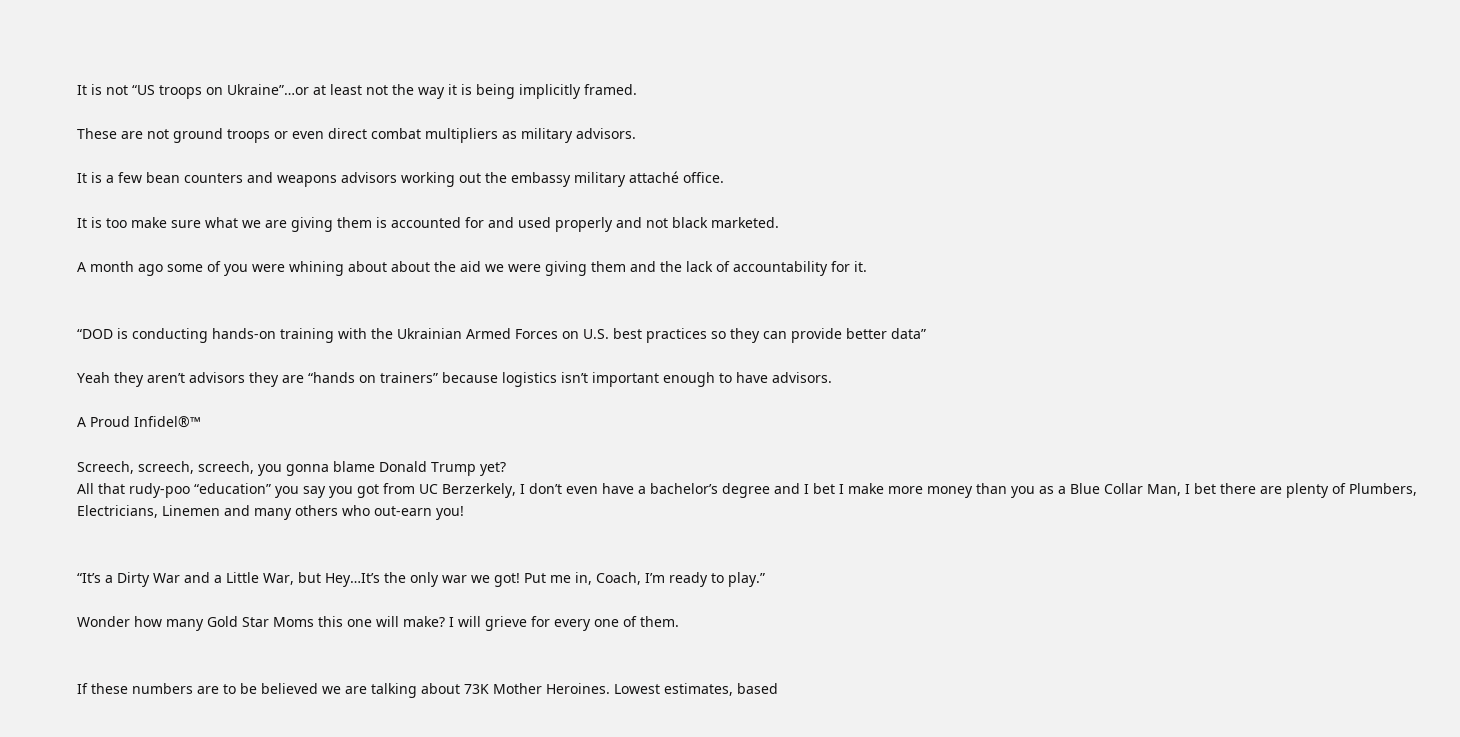It is not “US troops on Ukraine”…or at least not the way it is being implicitly framed.

These are not ground troops or even direct combat multipliers as military advisors.

It is a few bean counters and weapons advisors working out the embassy military attaché office.

It is too make sure what we are giving them is accounted for and used properly and not black marketed.

A month ago some of you were whining about about the aid we were giving them and the lack of accountability for it.


“DOD is conducting hands-on training with the Ukrainian Armed Forces on U.S. best practices so they can provide better data”

Yeah they aren’t advisors they are “hands on trainers” because logistics isn’t important enough to have advisors.

A Proud Infidel®™

Screech, screech, screech, you gonna blame Donald Trump yet?
All that rudy-poo “education” you say you got from UC Berzerkely, I don’t even have a bachelor’s degree and I bet I make more money than you as a Blue Collar Man, I bet there are plenty of Plumbers, Electricians, Linemen and many others who out-earn you!


“It’s a Dirty War and a Little War, but Hey…It’s the only war we got! Put me in, Coach, I’m ready to play.”

Wonder how many Gold Star Moms this one will make? I will grieve for every one of them.


If these numbers are to be believed we are talking about 73K Mother Heroines. Lowest estimates, based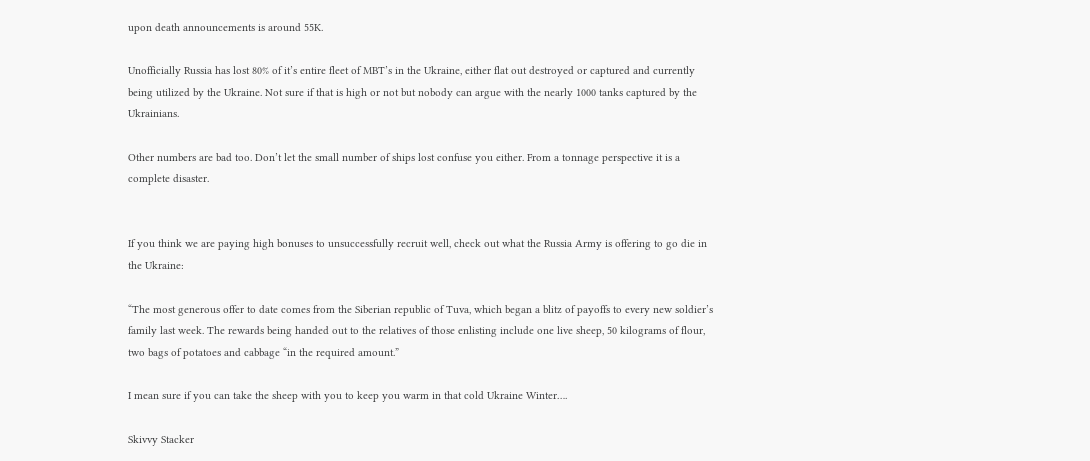upon death announcements is around 55K.

Unofficially Russia has lost 80% of it’s entire fleet of MBT’s in the Ukraine, either flat out destroyed or captured and currently being utilized by the Ukraine. Not sure if that is high or not but nobody can argue with the nearly 1000 tanks captured by the Ukrainians.

Other numbers are bad too. Don’t let the small number of ships lost confuse you either. From a tonnage perspective it is a complete disaster.


If you think we are paying high bonuses to unsuccessfully recruit well, check out what the Russia Army is offering to go die in the Ukraine:

“The most generous offer to date comes from the Siberian republic of Tuva, which began a blitz of payoffs to every new soldier’s family last week. The rewards being handed out to the relatives of those enlisting include one live sheep, 50 kilograms of flour, two bags of potatoes and cabbage “in the required amount.”

I mean sure if you can take the sheep with you to keep you warm in that cold Ukraine Winter….

Skivvy Stacker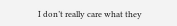I don’t really care what they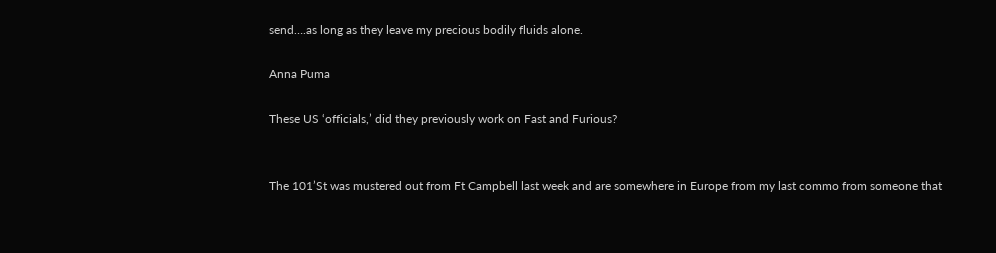send….as long as they leave my precious bodily fluids alone.

Anna Puma

These US ‘officials,’ did they previously work on Fast and Furious?


The 101’St was mustered out from Ft Campbell last week and are somewhere in Europe from my last commo from someone that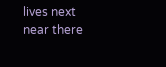lives next near there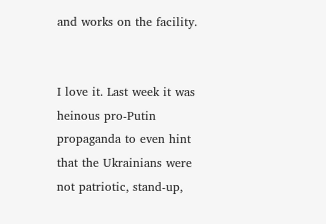and works on the facility.


I love it. Last week it was heinous pro-Putin propaganda to even hint that the Ukrainians were not patriotic, stand-up,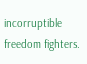incorruptible freedom fighters.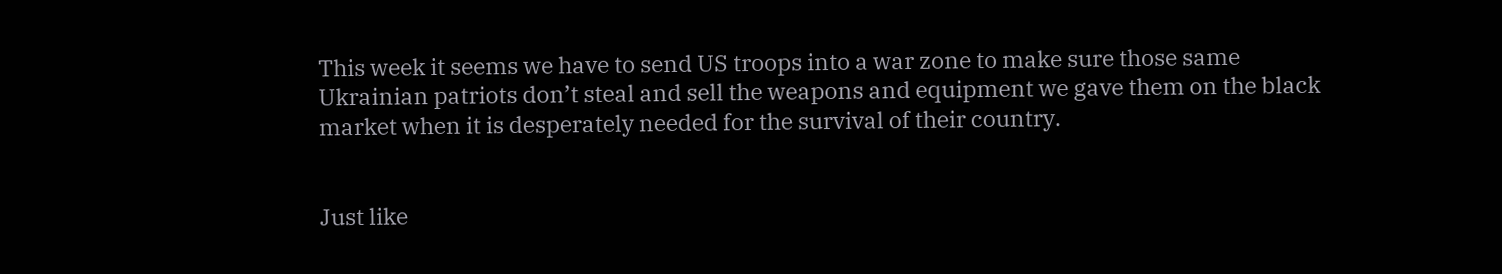This week it seems we have to send US troops into a war zone to make sure those same Ukrainian patriots don’t steal and sell the weapons and equipment we gave them on the black market when it is desperately needed for the survival of their country.


Just like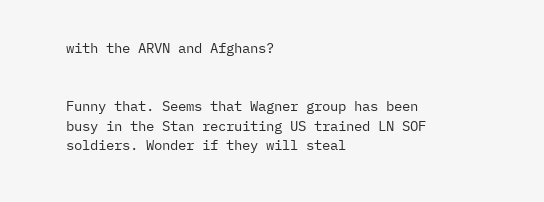with the ARVN and Afghans?


Funny that. Seems that Wagner group has been busy in the Stan recruiting US trained LN SOF soldiers. Wonder if they will steal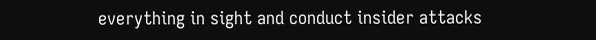everything in sight and conduct insider attacks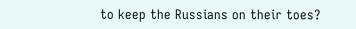to keep the Russians on their toes?